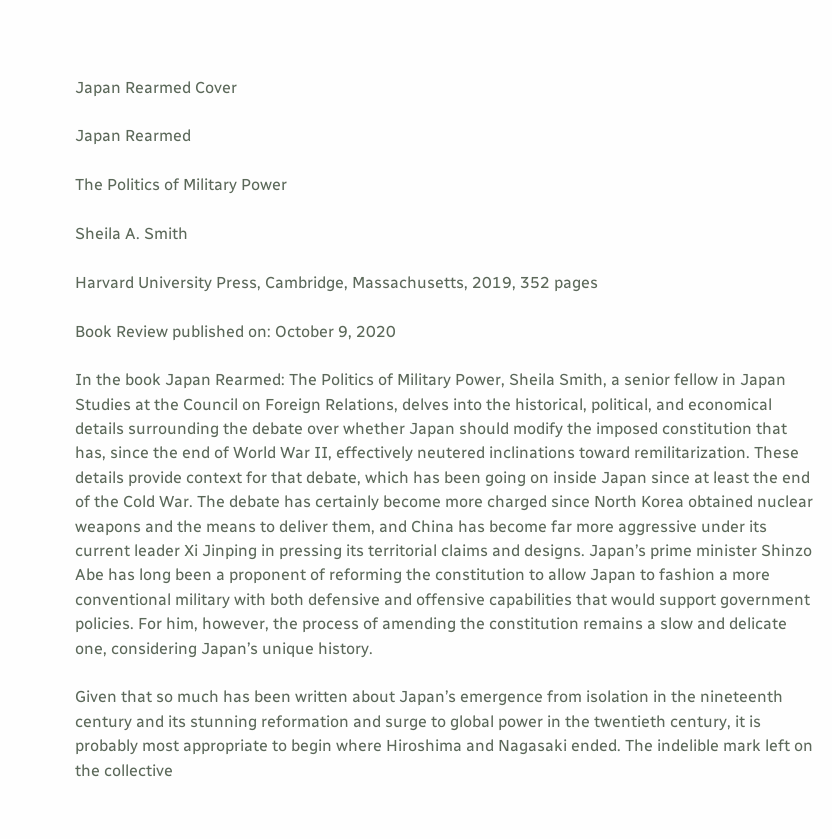Japan Rearmed Cover

Japan Rearmed

The Politics of Military Power

Sheila A. Smith

Harvard University Press, Cambridge, Massachusetts, 2019, 352 pages

Book Review published on: October 9, 2020

In the book Japan Rearmed: The Politics of Military Power, Sheila Smith, a senior fellow in Japan Studies at the Council on Foreign Relations, delves into the historical, political, and economical details surrounding the debate over whether Japan should modify the imposed constitution that has, since the end of World War II, effectively neutered inclinations toward remilitarization. These details provide context for that debate, which has been going on inside Japan since at least the end of the Cold War. The debate has certainly become more charged since North Korea obtained nuclear weapons and the means to deliver them, and China has become far more aggressive under its current leader Xi Jinping in pressing its territorial claims and designs. Japan’s prime minister Shinzo Abe has long been a proponent of reforming the constitution to allow Japan to fashion a more conventional military with both defensive and offensive capabilities that would support government policies. For him, however, the process of amending the constitution remains a slow and delicate one, considering Japan’s unique history.

Given that so much has been written about Japan’s emergence from isolation in the nineteenth century and its stunning reformation and surge to global power in the twentieth century, it is probably most appropriate to begin where Hiroshima and Nagasaki ended. The indelible mark left on the collective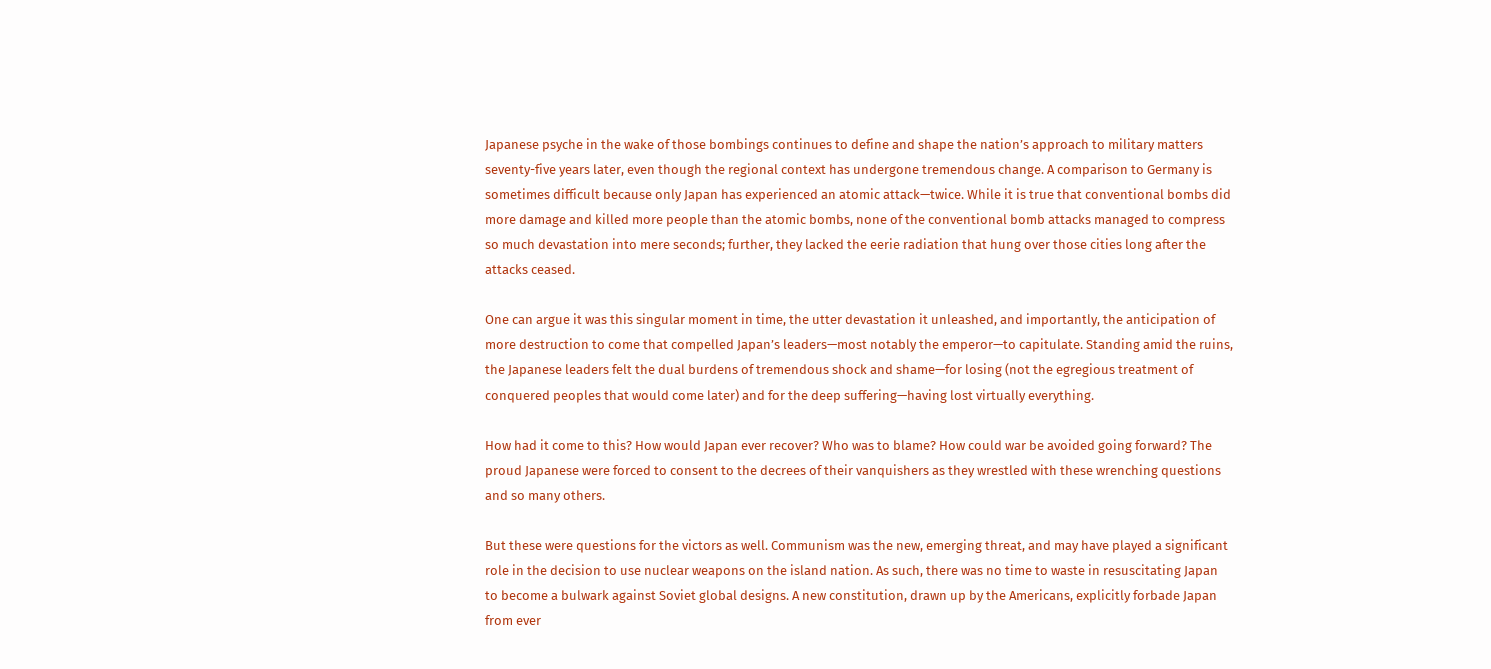Japanese psyche in the wake of those bombings continues to define and shape the nation’s approach to military matters seventy-five years later, even though the regional context has undergone tremendous change. A comparison to Germany is sometimes difficult because only Japan has experienced an atomic attack—twice. While it is true that conventional bombs did more damage and killed more people than the atomic bombs, none of the conventional bomb attacks managed to compress so much devastation into mere seconds; further, they lacked the eerie radiation that hung over those cities long after the attacks ceased.

One can argue it was this singular moment in time, the utter devastation it unleashed, and importantly, the anticipation of more destruction to come that compelled Japan’s leaders—most notably the emperor—to capitulate. Standing amid the ruins, the Japanese leaders felt the dual burdens of tremendous shock and shame—for losing (not the egregious treatment of conquered peoples that would come later) and for the deep suffering—having lost virtually everything.

How had it come to this? How would Japan ever recover? Who was to blame? How could war be avoided going forward? The proud Japanese were forced to consent to the decrees of their vanquishers as they wrestled with these wrenching questions and so many others.

But these were questions for the victors as well. Communism was the new, emerging threat, and may have played a significant role in the decision to use nuclear weapons on the island nation. As such, there was no time to waste in resuscitating Japan to become a bulwark against Soviet global designs. A new constitution, drawn up by the Americans, explicitly forbade Japan from ever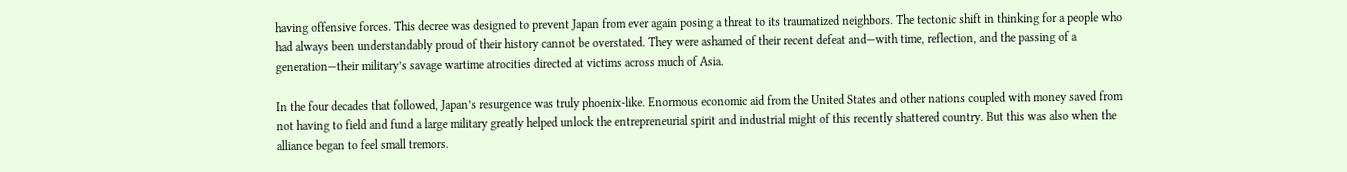having offensive forces. This decree was designed to prevent Japan from ever again posing a threat to its traumatized neighbors. The tectonic shift in thinking for a people who had always been understandably proud of their history cannot be overstated. They were ashamed of their recent defeat and—with time, reflection, and the passing of a generation—their military’s savage wartime atrocities directed at victims across much of Asia.

In the four decades that followed, Japan’s resurgence was truly phoenix-like. Enormous economic aid from the United States and other nations coupled with money saved from not having to field and fund a large military greatly helped unlock the entrepreneurial spirit and industrial might of this recently shattered country. But this was also when the alliance began to feel small tremors.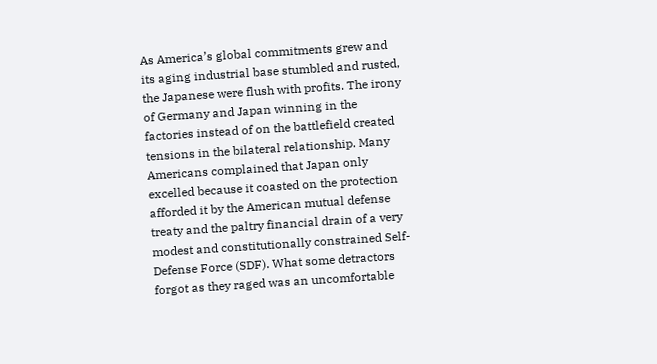As America’s global commitments grew and its aging industrial base stumbled and rusted, the Japanese were flush with profits. The irony of Germany and Japan winning in the factories instead of on the battlefield created tensions in the bilateral relationship. Many Americans complained that Japan only excelled because it coasted on the protection afforded it by the American mutual defense treaty and the paltry financial drain of a very modest and constitutionally constrained Self-Defense Force (SDF). What some detractors forgot as they raged was an uncomfortable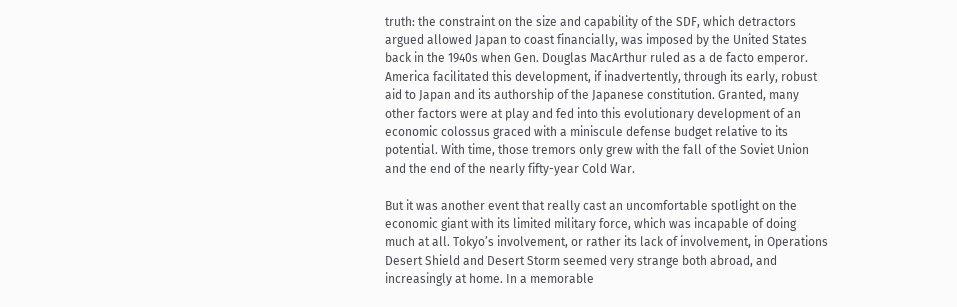truth: the constraint on the size and capability of the SDF, which detractors argued allowed Japan to coast financially, was imposed by the United States back in the 1940s when Gen. Douglas MacArthur ruled as a de facto emperor. America facilitated this development, if inadvertently, through its early, robust aid to Japan and its authorship of the Japanese constitution. Granted, many other factors were at play and fed into this evolutionary development of an economic colossus graced with a miniscule defense budget relative to its potential. With time, those tremors only grew with the fall of the Soviet Union and the end of the nearly fifty-year Cold War.

But it was another event that really cast an uncomfortable spotlight on the economic giant with its limited military force, which was incapable of doing much at all. Tokyo’s involvement, or rather its lack of involvement, in Operations Desert Shield and Desert Storm seemed very strange both abroad, and increasingly at home. In a memorable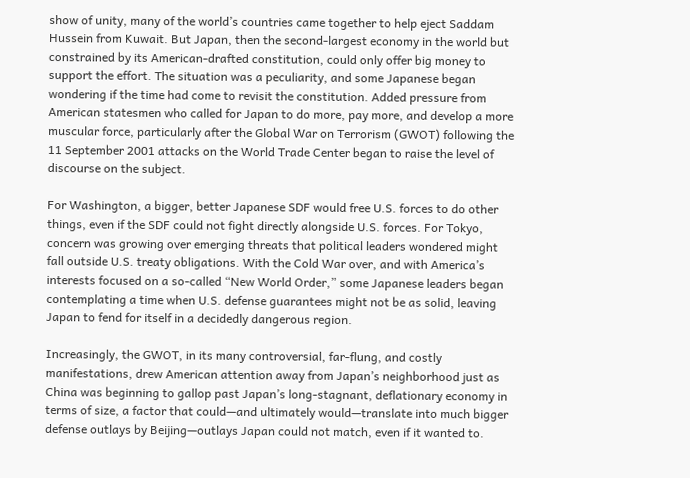show of unity, many of the world’s countries came together to help eject Saddam Hussein from Kuwait. But Japan, then the second-largest economy in the world but constrained by its American-drafted constitution, could only offer big money to support the effort. The situation was a peculiarity, and some Japanese began wondering if the time had come to revisit the constitution. Added pressure from American statesmen who called for Japan to do more, pay more, and develop a more muscular force, particularly after the Global War on Terrorism (GWOT) following the 11 September 2001 attacks on the World Trade Center began to raise the level of discourse on the subject.

For Washington, a bigger, better Japanese SDF would free U.S. forces to do other things, even if the SDF could not fight directly alongside U.S. forces. For Tokyo, concern was growing over emerging threats that political leaders wondered might fall outside U.S. treaty obligations. With the Cold War over, and with America’s interests focused on a so-called “New World Order,” some Japanese leaders began contemplating a time when U.S. defense guarantees might not be as solid, leaving Japan to fend for itself in a decidedly dangerous region.

Increasingly, the GWOT, in its many controversial, far-flung, and costly manifestations, drew American attention away from Japan’s neighborhood just as China was beginning to gallop past Japan’s long-stagnant, deflationary economy in terms of size, a factor that could—and ultimately would—translate into much bigger defense outlays by Beijing—outlays Japan could not match, even if it wanted to.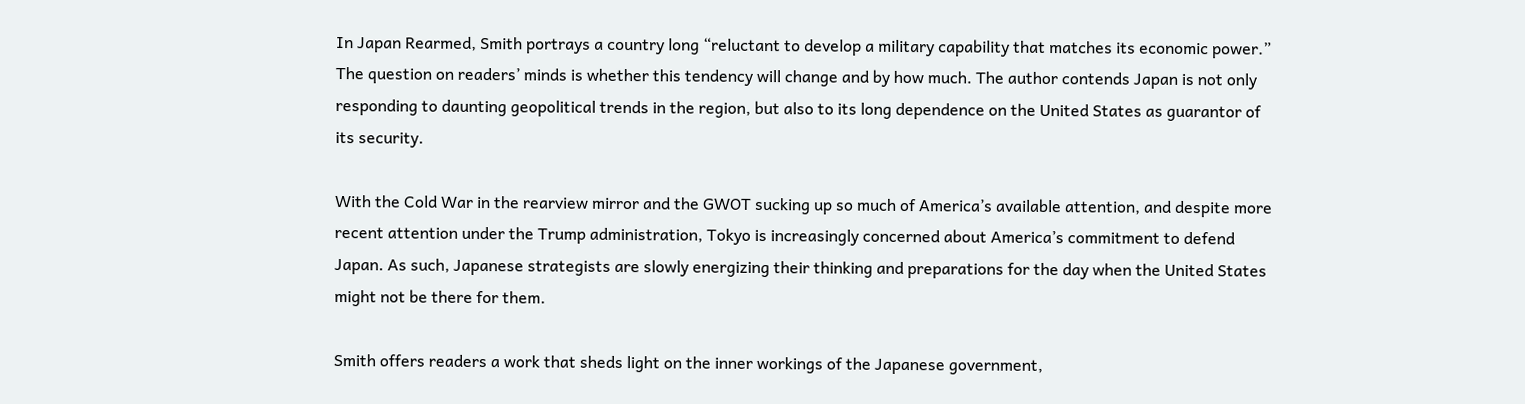In Japan Rearmed, Smith portrays a country long “reluctant to develop a military capability that matches its economic power.” The question on readers’ minds is whether this tendency will change and by how much. The author contends Japan is not only responding to daunting geopolitical trends in the region, but also to its long dependence on the United States as guarantor of its security.

With the Cold War in the rearview mirror and the GWOT sucking up so much of America’s available attention, and despite more recent attention under the Trump administration, Tokyo is increasingly concerned about America’s commitment to defend Japan. As such, Japanese strategists are slowly energizing their thinking and preparations for the day when the United States might not be there for them.

Smith offers readers a work that sheds light on the inner workings of the Japanese government,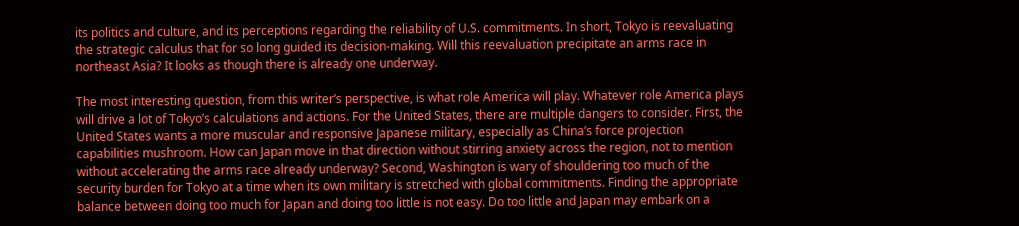its politics and culture, and its perceptions regarding the reliability of U.S. commitments. In short, Tokyo is reevaluating the strategic calculus that for so long guided its decision-making. Will this reevaluation precipitate an arms race in northeast Asia? It looks as though there is already one underway.

The most interesting question, from this writer’s perspective, is what role America will play. Whatever role America plays will drive a lot of Tokyo’s calculations and actions. For the United States, there are multiple dangers to consider. First, the United States wants a more muscular and responsive Japanese military, especially as China’s force projection capabilities mushroom. How can Japan move in that direction without stirring anxiety across the region, not to mention without accelerating the arms race already underway? Second, Washington is wary of shouldering too much of the security burden for Tokyo at a time when its own military is stretched with global commitments. Finding the appropriate balance between doing too much for Japan and doing too little is not easy. Do too little and Japan may embark on a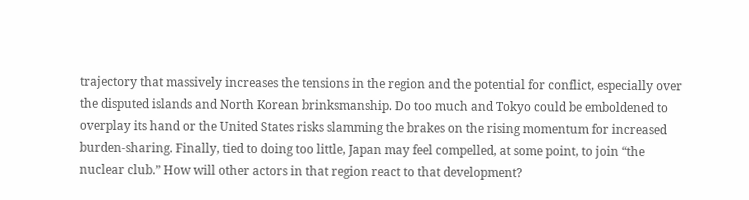trajectory that massively increases the tensions in the region and the potential for conflict, especially over the disputed islands and North Korean brinksmanship. Do too much and Tokyo could be emboldened to overplay its hand or the United States risks slamming the brakes on the rising momentum for increased burden-sharing. Finally, tied to doing too little, Japan may feel compelled, at some point, to join “the nuclear club.” How will other actors in that region react to that development?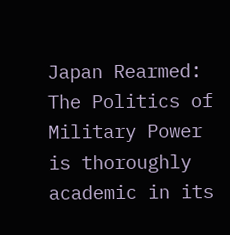Japan Rearmed: The Politics of Military Power is thoroughly academic in its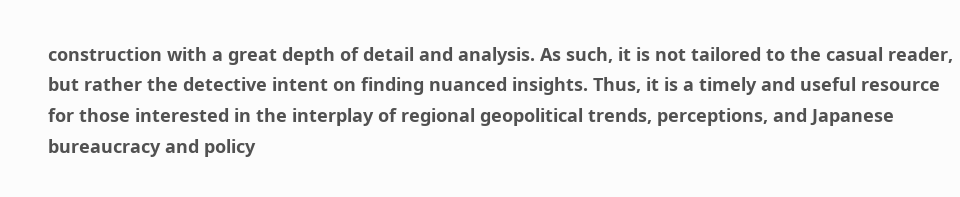construction with a great depth of detail and analysis. As such, it is not tailored to the casual reader, but rather the detective intent on finding nuanced insights. Thus, it is a timely and useful resource for those interested in the interplay of regional geopolitical trends, perceptions, and Japanese bureaucracy and policy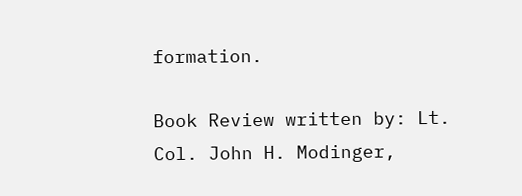formation.

Book Review written by: Lt. Col. John H. Modinger,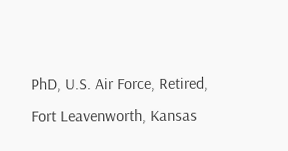PhD, U.S. Air Force, Retired, Fort Leavenworth, Kansas